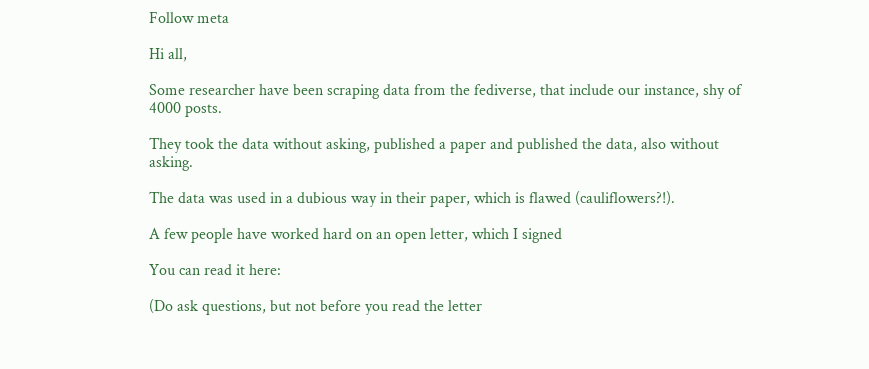Follow meta

Hi all,

Some researcher have been scraping data from the fediverse, that include our instance, shy of 4000 posts.

They took the data without asking, published a paper and published the data, also without asking.

The data was used in a dubious way in their paper, which is flawed (cauliflowers?!).

A few people have worked hard on an open letter, which I signed

You can read it here:

(Do ask questions, but not before you read the letter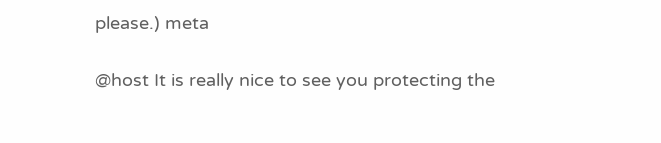please.) meta

@host It is really nice to see you protecting the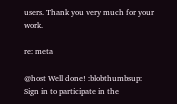users. Thank you very much for your work.

re: meta

@host Well done! :blobthumbsup:
Sign in to participate in the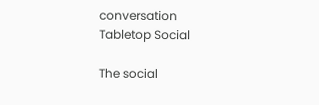conversation
Tabletop Social

The social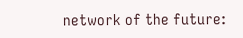network of the future: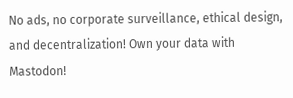No ads, no corporate surveillance, ethical design, and decentralization! Own your data with Mastodon!